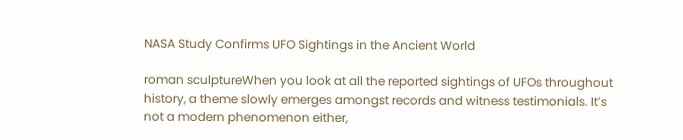NASA Study Confirms UFO Sightings in the Ancient World

roman sculptureWhen you look at all the reported sightings of UFOs throughout history, a theme slowly emerges amongst records and witness testimonials. It’s not a modern phenomenon either,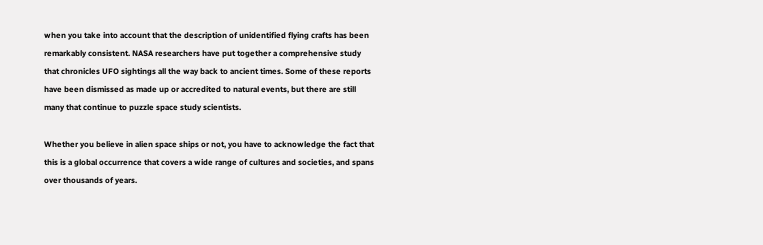when you take into account that the description of unidentified flying crafts has been remarkably consistent. NASA researchers have put together a comprehensive study that chronicles UFO sightings all the way back to ancient times. Some of these reports have been dismissed as made up or accredited to natural events, but there are still many that continue to puzzle space study scientists.

Whether you believe in alien space ships or not, you have to acknowledge the fact that this is a global occurrence that covers a wide range of cultures and societies, and spans over thousands of years.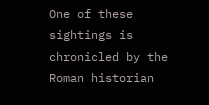One of these sightings is chronicled by the Roman historian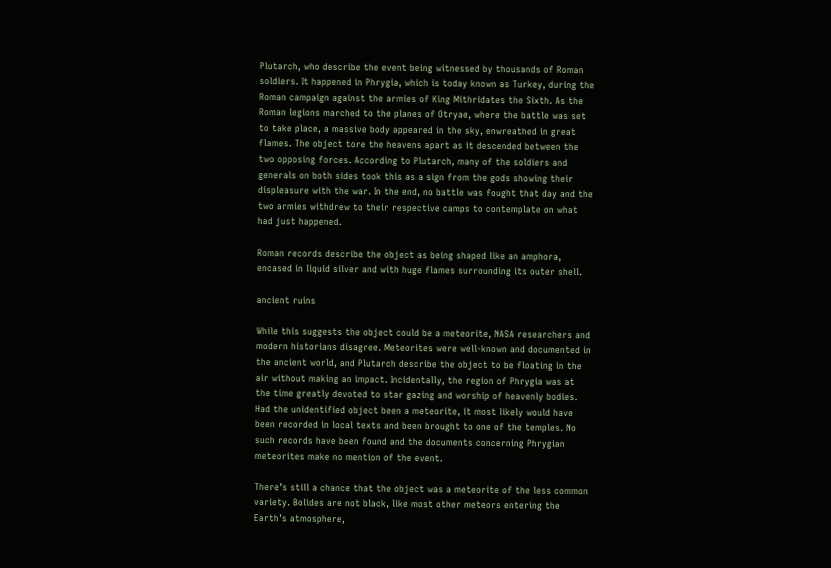Plutarch, who describe the event being witnessed by thousands of Roman soldiers. It happened in Phrygia, which is today known as Turkey, during the Roman campaign against the armies of King Mithridates the Sixth. As the Roman legions marched to the planes of Otryae, where the battle was set to take place, a massive body appeared in the sky, enwreathed in great flames. The object tore the heavens apart as it descended between the two opposing forces. According to Plutarch, many of the soldiers and generals on both sides took this as a sign from the gods showing their displeasure with the war. In the end, no battle was fought that day and the two armies withdrew to their respective camps to contemplate on what had just happened.

Roman records describe the object as being shaped like an amphora, encased in liquid silver and with huge flames surrounding its outer shell.

ancient ruins

While this suggests the object could be a meteorite, NASA researchers and modern historians disagree. Meteorites were well-known and documented in the ancient world, and Plutarch describe the object to be floating in the air without making an impact. Incidentally, the region of Phrygia was at the time greatly devoted to star gazing and worship of heavenly bodies. Had the unidentified object been a meteorite, it most likely would have been recorded in local texts and been brought to one of the temples. No such records have been found and the documents concerning Phrygian meteorites make no mention of the event.

There’s still a chance that the object was a meteorite of the less common variety. Bolides are not black, like most other meteors entering the Earth’s atmosphere,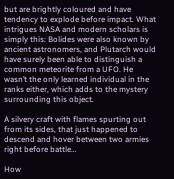but are brightly coloured and have tendency to explode before impact. What intrigues NASA and modern scholars is simply this: Bolides were also known by ancient astronomers, and Plutarch would have surely been able to distinguish a common meteorite from a UFO. He wasn’t the only learned individual in the ranks either, which adds to the mystery surrounding this object.

A silvery craft with flames spurting out from its sides, that just happened to descend and hover between two armies right before battle…

How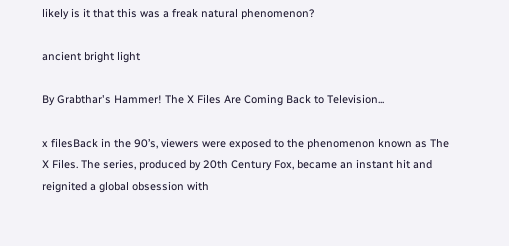likely is it that this was a freak natural phenomenon?

ancient bright light

By Grabthar's Hammer! The X Files Are Coming Back to Television...

x filesBack in the 90’s, viewers were exposed to the phenomenon known as The X Files. The series, produced by 20th Century Fox, became an instant hit and reignited a global obsession with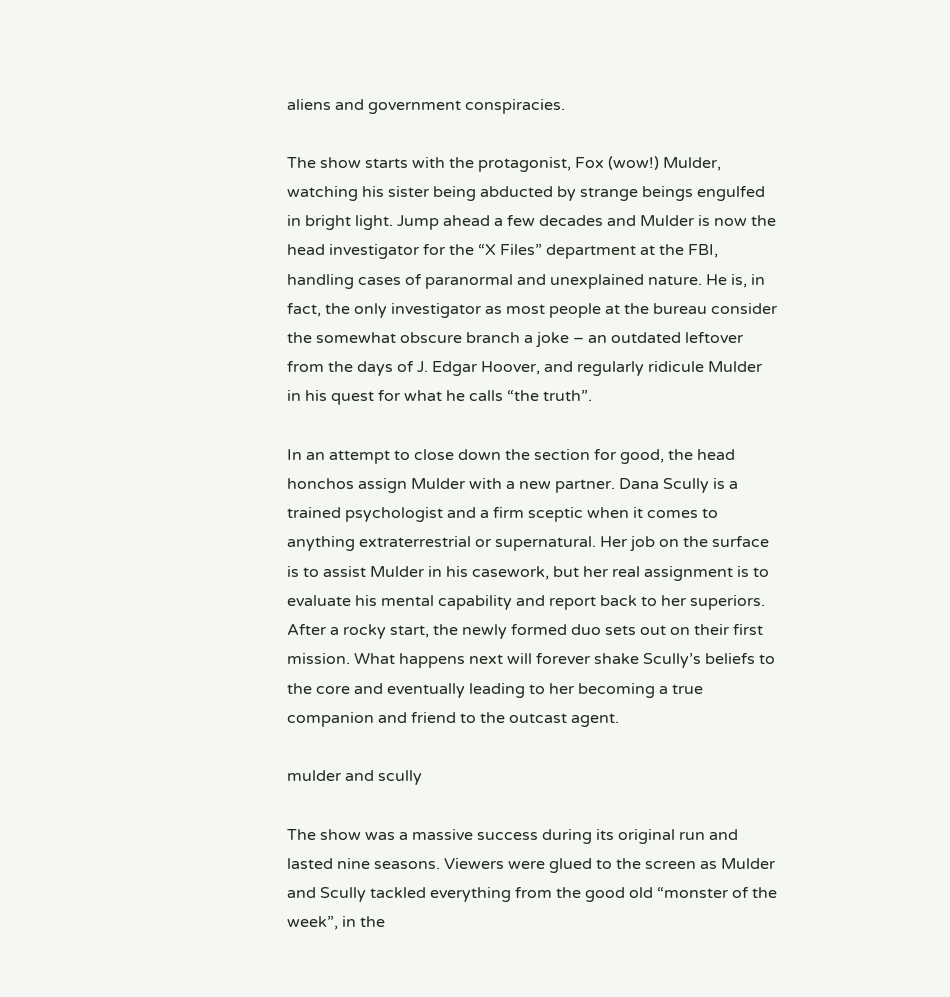aliens and government conspiracies.

The show starts with the protagonist, Fox (wow!) Mulder, watching his sister being abducted by strange beings engulfed in bright light. Jump ahead a few decades and Mulder is now the head investigator for the “X Files” department at the FBI, handling cases of paranormal and unexplained nature. He is, in fact, the only investigator as most people at the bureau consider the somewhat obscure branch a joke – an outdated leftover from the days of J. Edgar Hoover, and regularly ridicule Mulder in his quest for what he calls “the truth”.

In an attempt to close down the section for good, the head honchos assign Mulder with a new partner. Dana Scully is a trained psychologist and a firm sceptic when it comes to anything extraterrestrial or supernatural. Her job on the surface is to assist Mulder in his casework, but her real assignment is to evaluate his mental capability and report back to her superiors. After a rocky start, the newly formed duo sets out on their first mission. What happens next will forever shake Scully’s beliefs to the core and eventually leading to her becoming a true companion and friend to the outcast agent.

mulder and scully

The show was a massive success during its original run and lasted nine seasons. Viewers were glued to the screen as Mulder and Scully tackled everything from the good old “monster of the week”, in the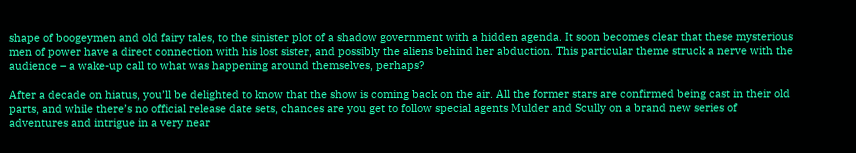shape of boogeymen and old fairy tales, to the sinister plot of a shadow government with a hidden agenda. It soon becomes clear that these mysterious men of power have a direct connection with his lost sister, and possibly the aliens behind her abduction. This particular theme struck a nerve with the audience – a wake-up call to what was happening around themselves, perhaps?

After a decade on hiatus, you’ll be delighted to know that the show is coming back on the air. All the former stars are confirmed being cast in their old parts, and while there’s no official release date sets, chances are you get to follow special agents Mulder and Scully on a brand new series of adventures and intrigue in a very near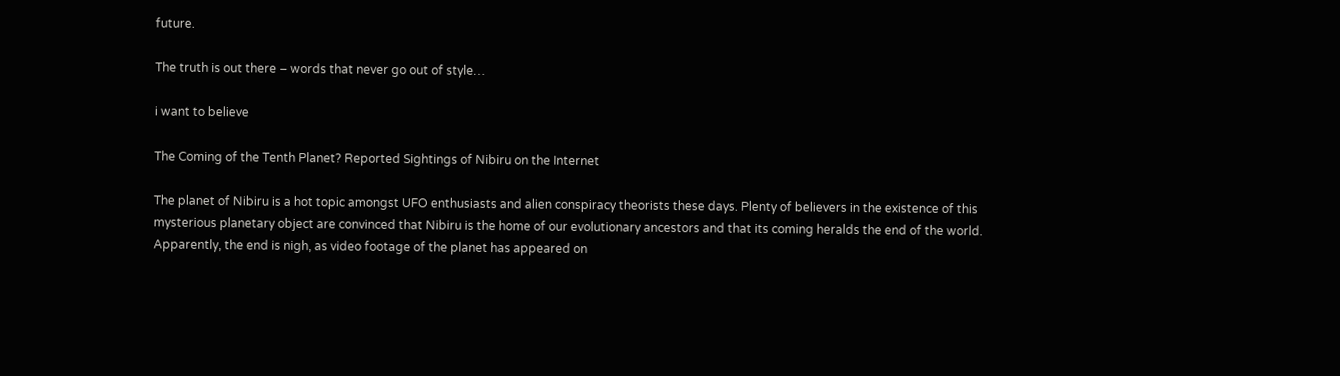future.

The truth is out there – words that never go out of style…

i want to believe

The Coming of the Tenth Planet? Reported Sightings of Nibiru on the Internet

The planet of Nibiru is a hot topic amongst UFO enthusiasts and alien conspiracy theorists these days. Plenty of believers in the existence of this mysterious planetary object are convinced that Nibiru is the home of our evolutionary ancestors and that its coming heralds the end of the world. Apparently, the end is nigh, as video footage of the planet has appeared on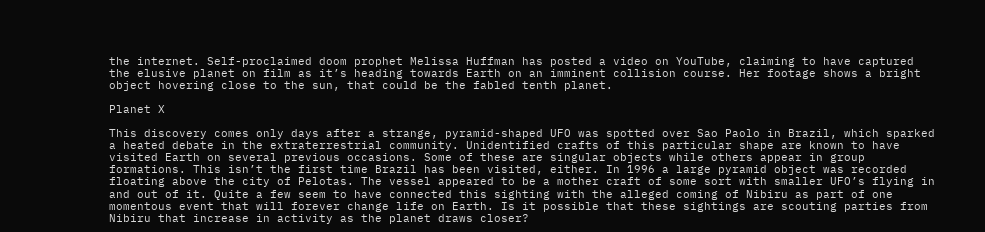the internet. Self-proclaimed doom prophet Melissa Huffman has posted a video on YouTube, claiming to have captured the elusive planet on film as it’s heading towards Earth on an imminent collision course. Her footage shows a bright object hovering close to the sun, that could be the fabled tenth planet.

Planet X

This discovery comes only days after a strange, pyramid-shaped UFO was spotted over Sao Paolo in Brazil, which sparked a heated debate in the extraterrestrial community. Unidentified crafts of this particular shape are known to have visited Earth on several previous occasions. Some of these are singular objects while others appear in group formations. This isn’t the first time Brazil has been visited, either. In 1996 a large pyramid object was recorded floating above the city of Pelotas. The vessel appeared to be a mother craft of some sort with smaller UFO’s flying in and out of it. Quite a few seem to have connected this sighting with the alleged coming of Nibiru as part of one momentous event that will forever change life on Earth. Is it possible that these sightings are scouting parties from Nibiru that increase in activity as the planet draws closer?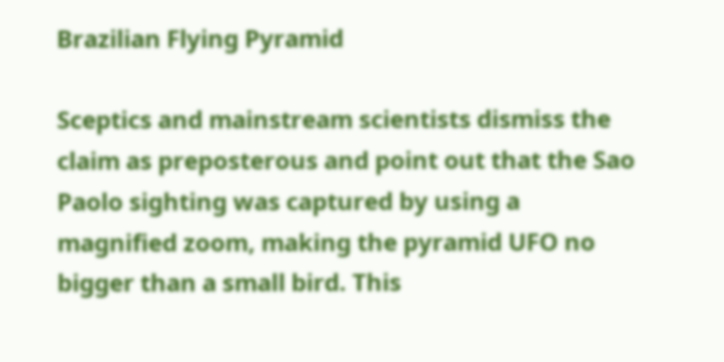Brazilian Flying Pyramid

Sceptics and mainstream scientists dismiss the claim as preposterous and point out that the Sao Paolo sighting was captured by using a magnified zoom, making the pyramid UFO no bigger than a small bird. This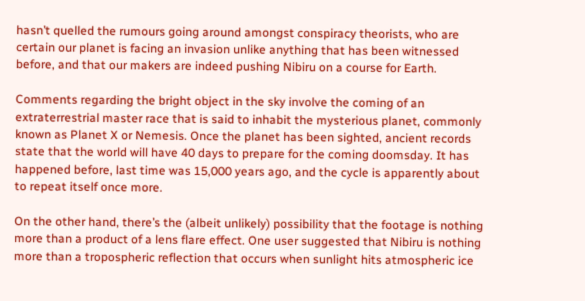hasn’t quelled the rumours going around amongst conspiracy theorists, who are certain our planet is facing an invasion unlike anything that has been witnessed before, and that our makers are indeed pushing Nibiru on a course for Earth.

Comments regarding the bright object in the sky involve the coming of an extraterrestrial master race that is said to inhabit the mysterious planet, commonly known as Planet X or Nemesis. Once the planet has been sighted, ancient records state that the world will have 40 days to prepare for the coming doomsday. It has happened before, last time was 15,000 years ago, and the cycle is apparently about to repeat itself once more.

On the other hand, there’s the (albeit unlikely) possibility that the footage is nothing more than a product of a lens flare effect. One user suggested that Nibiru is nothing more than a tropospheric reflection that occurs when sunlight hits atmospheric ice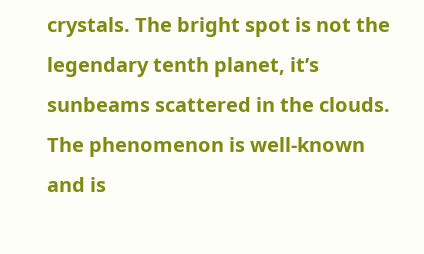crystals. The bright spot is not the legendary tenth planet, it’s sunbeams scattered in the clouds. The phenomenon is well-known and is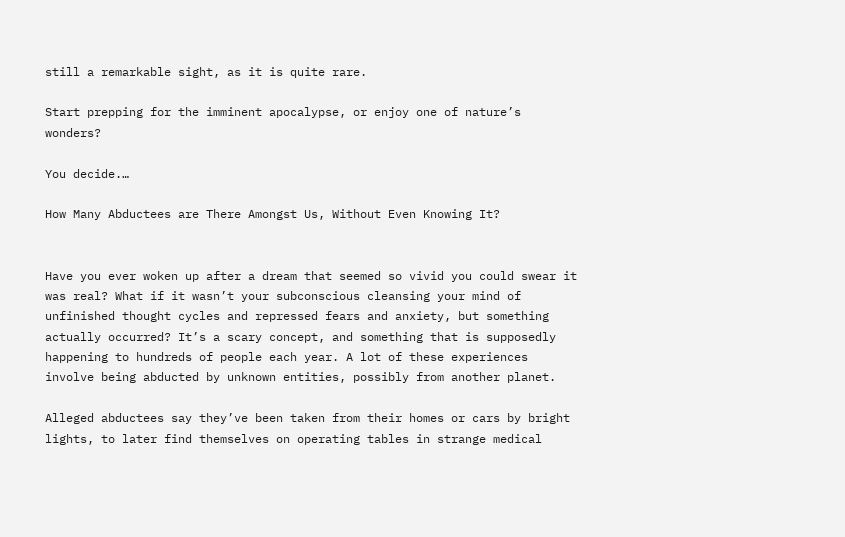still a remarkable sight, as it is quite rare.

Start prepping for the imminent apocalypse, or enjoy one of nature’s wonders?

You decide.…

How Many Abductees are There Amongst Us, Without Even Knowing It?


Have you ever woken up after a dream that seemed so vivid you could swear it was real? What if it wasn’t your subconscious cleansing your mind of unfinished thought cycles and repressed fears and anxiety, but something actually occurred? It’s a scary concept, and something that is supposedly happening to hundreds of people each year. A lot of these experiences involve being abducted by unknown entities, possibly from another planet.

Alleged abductees say they’ve been taken from their homes or cars by bright lights, to later find themselves on operating tables in strange medical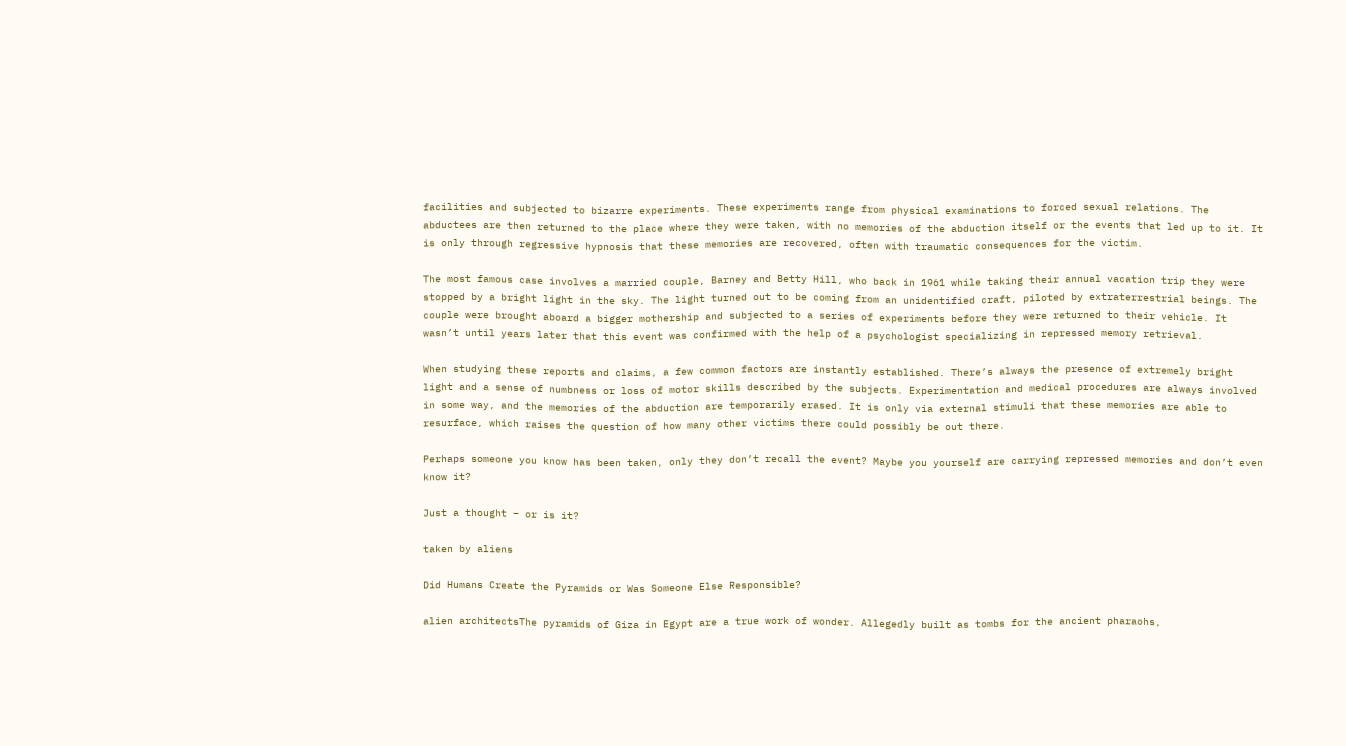facilities and subjected to bizarre experiments. These experiments range from physical examinations to forced sexual relations. The abductees are then returned to the place where they were taken, with no memories of the abduction itself or the events that led up to it. It is only through regressive hypnosis that these memories are recovered, often with traumatic consequences for the victim.

The most famous case involves a married couple, Barney and Betty Hill, who back in 1961 while taking their annual vacation trip they were stopped by a bright light in the sky. The light turned out to be coming from an unidentified craft, piloted by extraterrestrial beings. The couple were brought aboard a bigger mothership and subjected to a series of experiments before they were returned to their vehicle. It wasn’t until years later that this event was confirmed with the help of a psychologist specializing in repressed memory retrieval.

When studying these reports and claims, a few common factors are instantly established. There’s always the presence of extremely bright light and a sense of numbness or loss of motor skills described by the subjects. Experimentation and medical procedures are always involved in some way, and the memories of the abduction are temporarily erased. It is only via external stimuli that these memories are able to resurface, which raises the question of how many other victims there could possibly be out there.

Perhaps someone you know has been taken, only they don’t recall the event? Maybe you yourself are carrying repressed memories and don’t even know it?

Just a thought – or is it?

taken by aliens

Did Humans Create the Pyramids or Was Someone Else Responsible?

alien architectsThe pyramids of Giza in Egypt are a true work of wonder. Allegedly built as tombs for the ancient pharaohs,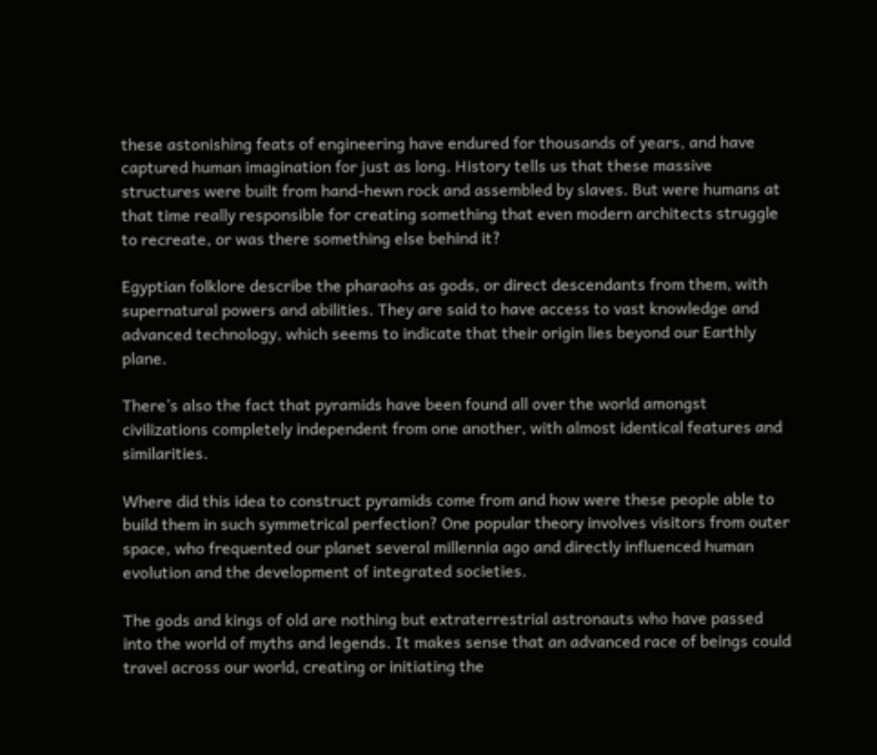these astonishing feats of engineering have endured for thousands of years, and have captured human imagination for just as long. History tells us that these massive structures were built from hand-hewn rock and assembled by slaves. But were humans at that time really responsible for creating something that even modern architects struggle to recreate, or was there something else behind it?

Egyptian folklore describe the pharaohs as gods, or direct descendants from them, with supernatural powers and abilities. They are said to have access to vast knowledge and advanced technology, which seems to indicate that their origin lies beyond our Earthly plane.

There’s also the fact that pyramids have been found all over the world amongst civilizations completely independent from one another, with almost identical features and similarities.

Where did this idea to construct pyramids come from and how were these people able to build them in such symmetrical perfection? One popular theory involves visitors from outer space, who frequented our planet several millennia ago and directly influenced human evolution and the development of integrated societies.

The gods and kings of old are nothing but extraterrestrial astronauts who have passed into the world of myths and legends. It makes sense that an advanced race of beings could travel across our world, creating or initiating the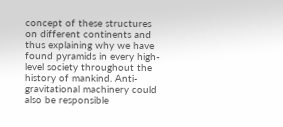concept of these structures on different continents and thus explaining why we have found pyramids in every high-level society throughout the history of mankind. Anti-gravitational machinery could also be responsible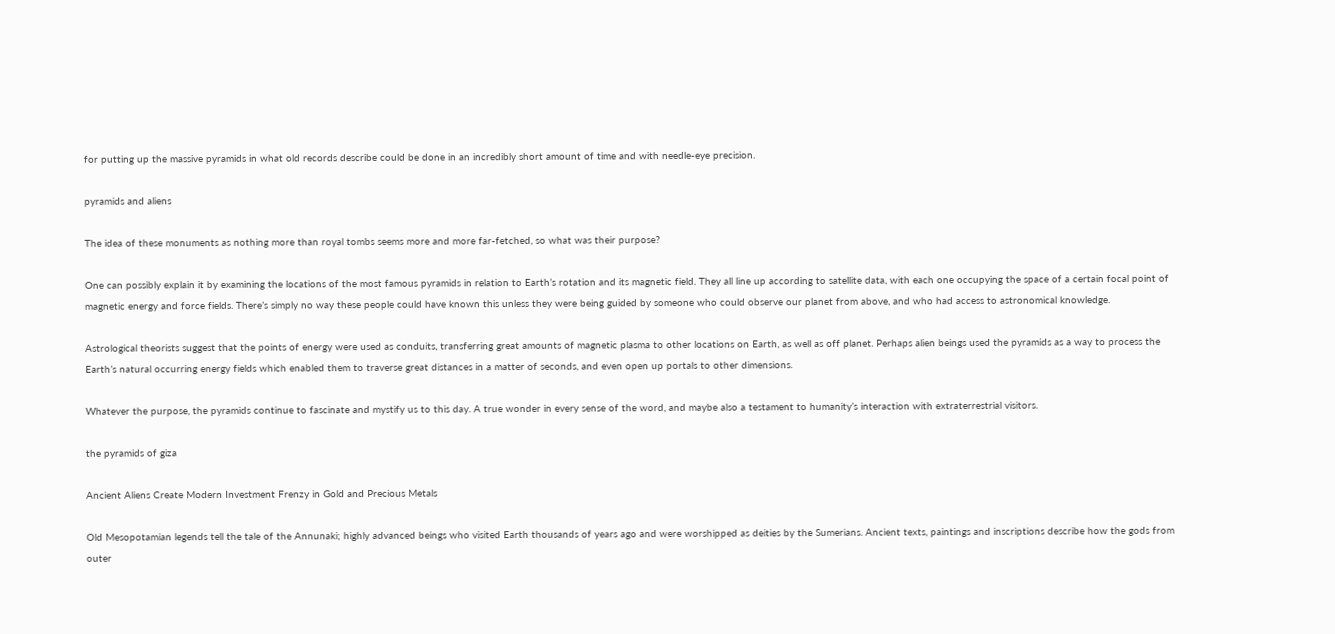for putting up the massive pyramids in what old records describe could be done in an incredibly short amount of time and with needle-eye precision.

pyramids and aliens

The idea of these monuments as nothing more than royal tombs seems more and more far-fetched, so what was their purpose?

One can possibly explain it by examining the locations of the most famous pyramids in relation to Earth’s rotation and its magnetic field. They all line up according to satellite data, with each one occupying the space of a certain focal point of magnetic energy and force fields. There’s simply no way these people could have known this unless they were being guided by someone who could observe our planet from above, and who had access to astronomical knowledge.

Astrological theorists suggest that the points of energy were used as conduits, transferring great amounts of magnetic plasma to other locations on Earth, as well as off planet. Perhaps alien beings used the pyramids as a way to process the Earth’s natural occurring energy fields which enabled them to traverse great distances in a matter of seconds, and even open up portals to other dimensions.

Whatever the purpose, the pyramids continue to fascinate and mystify us to this day. A true wonder in every sense of the word, and maybe also a testament to humanity’s interaction with extraterrestrial visitors.

the pyramids of giza

Ancient Aliens Create Modern Investment Frenzy in Gold and Precious Metals

Old Mesopotamian legends tell the tale of the Annunaki; highly advanced beings who visited Earth thousands of years ago and were worshipped as deities by the Sumerians. Ancient texts, paintings and inscriptions describe how the gods from outer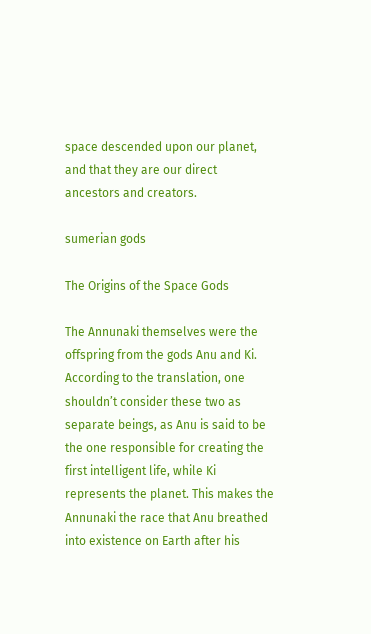space descended upon our planet, and that they are our direct ancestors and creators.

sumerian gods

The Origins of the Space Gods

The Annunaki themselves were the offspring from the gods Anu and Ki. According to the translation, one shouldn’t consider these two as separate beings, as Anu is said to be the one responsible for creating the first intelligent life, while Ki represents the planet. This makes the Annunaki the race that Anu breathed into existence on Earth after his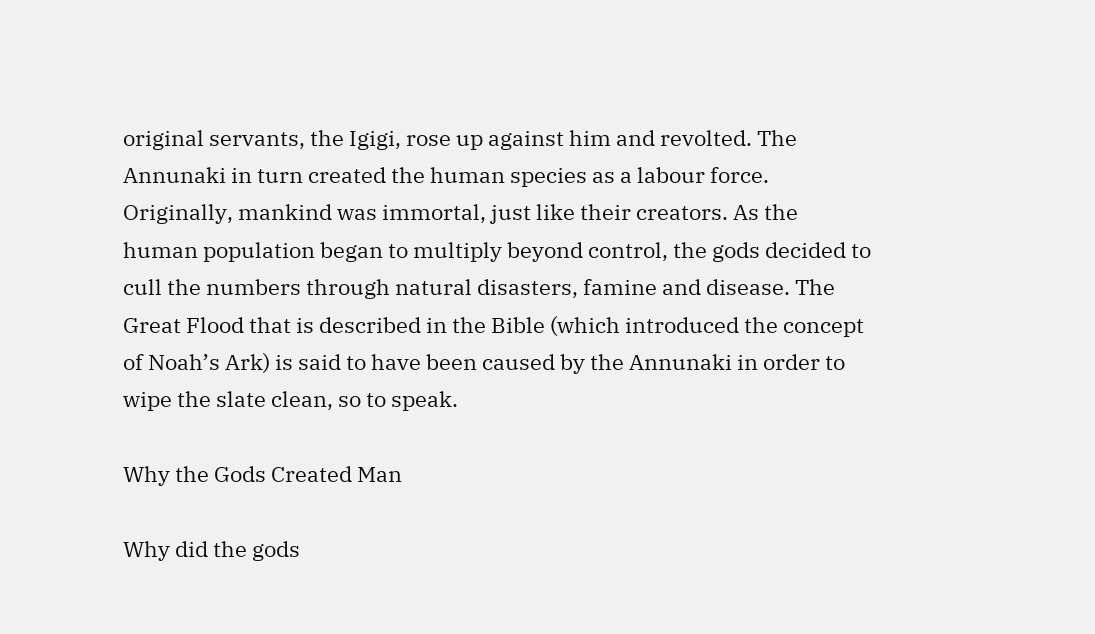original servants, the Igigi, rose up against him and revolted. The Annunaki in turn created the human species as a labour force. Originally, mankind was immortal, just like their creators. As the human population began to multiply beyond control, the gods decided to cull the numbers through natural disasters, famine and disease. The Great Flood that is described in the Bible (which introduced the concept of Noah’s Ark) is said to have been caused by the Annunaki in order to wipe the slate clean, so to speak.

Why the Gods Created Man

Why did the gods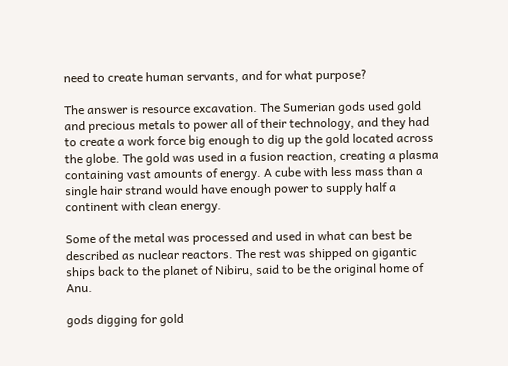need to create human servants, and for what purpose?

The answer is resource excavation. The Sumerian gods used gold and precious metals to power all of their technology, and they had to create a work force big enough to dig up the gold located across the globe. The gold was used in a fusion reaction, creating a plasma containing vast amounts of energy. A cube with less mass than a single hair strand would have enough power to supply half a continent with clean energy.

Some of the metal was processed and used in what can best be described as nuclear reactors. The rest was shipped on gigantic ships back to the planet of Nibiru, said to be the original home of Anu.

gods digging for gold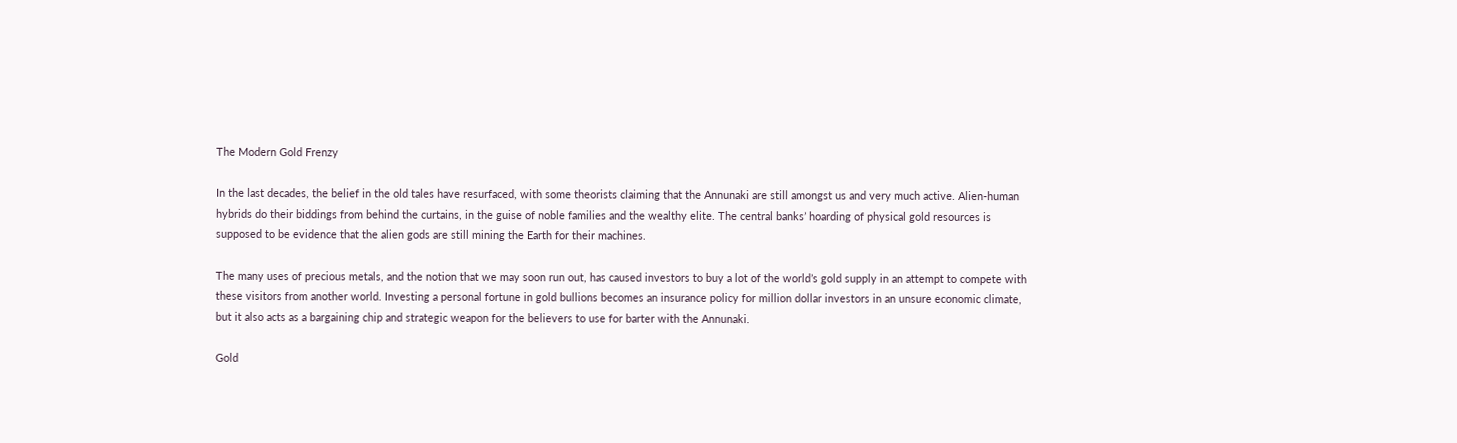The Modern Gold Frenzy

In the last decades, the belief in the old tales have resurfaced, with some theorists claiming that the Annunaki are still amongst us and very much active. Alien-human hybrids do their biddings from behind the curtains, in the guise of noble families and the wealthy elite. The central banks’ hoarding of physical gold resources is supposed to be evidence that the alien gods are still mining the Earth for their machines.

The many uses of precious metals, and the notion that we may soon run out, has caused investors to buy a lot of the world’s gold supply in an attempt to compete with these visitors from another world. Investing a personal fortune in gold bullions becomes an insurance policy for million dollar investors in an unsure economic climate, but it also acts as a bargaining chip and strategic weapon for the believers to use for barter with the Annunaki.

Gold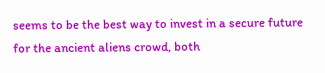seems to be the best way to invest in a secure future for the ancient aliens crowd, both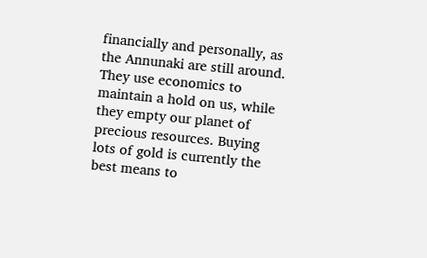financially and personally, as the Annunaki are still around. They use economics to maintain a hold on us, while they empty our planet of precious resources. Buying lots of gold is currently the best means to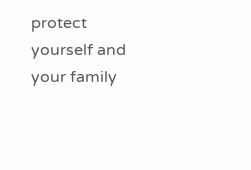protect yourself and your family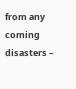from any coming disasters –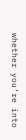whether you’re into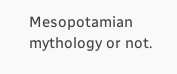Mesopotamian mythology or not.